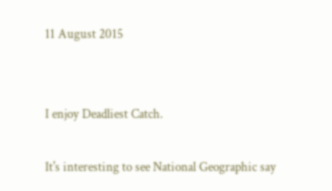11 August 2015


I enjoy Deadliest Catch.

It's interesting to see National Geographic say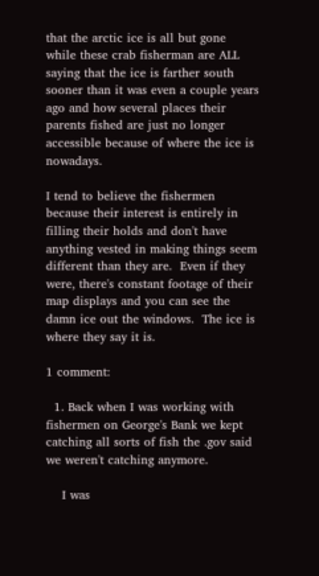that the arctic ice is all but gone while these crab fisherman are ALL saying that the ice is farther south sooner than it was even a couple years ago and how several places their parents fished are just no longer accessible because of where the ice is nowadays.

I tend to believe the fishermen because their interest is entirely in filling their holds and don't have anything vested in making things seem different than they are.  Even if they were, there's constant footage of their map displays and you can see the damn ice out the windows.  The ice is where they say it is.

1 comment:

  1. Back when I was working with fishermen on George's Bank we kept catching all sorts of fish the .gov said we weren't catching anymore.

    I was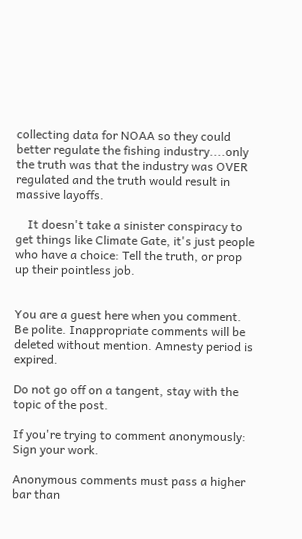collecting data for NOAA so they could better regulate the fishing industry....only the truth was that the industry was OVER regulated and the truth would result in massive layoffs.

    It doesn't take a sinister conspiracy to get things like Climate Gate, it's just people who have a choice: Tell the truth, or prop up their pointless job.


You are a guest here when you comment. Be polite. Inappropriate comments will be deleted without mention. Amnesty period is expired.

Do not go off on a tangent, stay with the topic of the post.

If you're trying to comment anonymously: Sign your work.

Anonymous comments must pass a higher bar than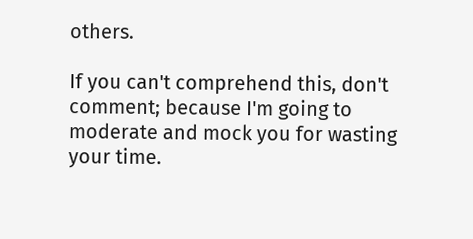others.

If you can't comprehend this, don't comment; because I'm going to moderate and mock you for wasting your time.